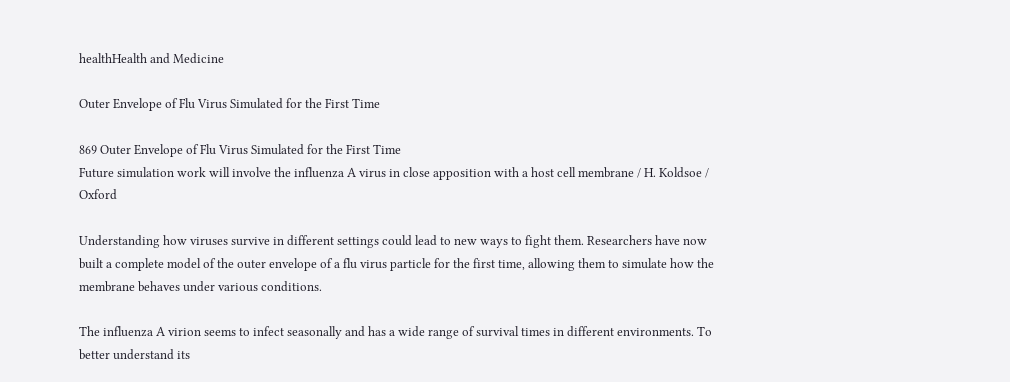healthHealth and Medicine

Outer Envelope of Flu Virus Simulated for the First Time

869 Outer Envelope of Flu Virus Simulated for the First Time
Future simulation work will involve the influenza A virus in close apposition with a host cell membrane / H. Koldsoe / Oxford

Understanding how viruses survive in different settings could lead to new ways to fight them. Researchers have now built a complete model of the outer envelope of a flu virus particle for the first time, allowing them to simulate how the membrane behaves under various conditions.

The influenza A virion seems to infect seasonally and has a wide range of survival times in different environments. To better understand its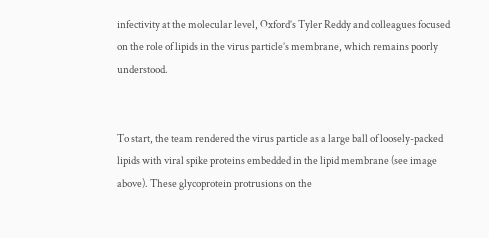infectivity at the molecular level, Oxford’s Tyler Reddy and colleagues focused on the role of lipids in the virus particle’s membrane, which remains poorly understood.


To start, the team rendered the virus particle as a large ball of loosely-packed lipids with viral spike proteins embedded in the lipid membrane (see image above). These glycoprotein protrusions on the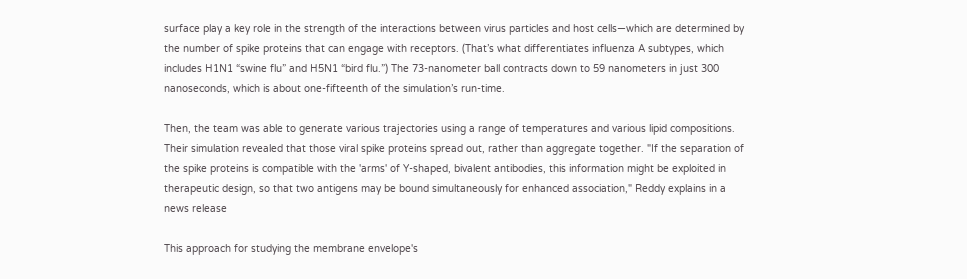surface play a key role in the strength of the interactions between virus particles and host cells—which are determined by the number of spike proteins that can engage with receptors. (That’s what differentiates influenza A subtypes, which includes H1N1 “swine flu” and H5N1 “bird flu.”) The 73-nanometer ball contracts down to 59 nanometers in just 300 nanoseconds, which is about one-fifteenth of the simulation’s run-time.

Then, the team was able to generate various trajectories using a range of temperatures and various lipid compositions. Their simulation revealed that those viral spike proteins spread out, rather than aggregate together. "If the separation of the spike proteins is compatible with the 'arms' of Y-shaped, bivalent antibodies, this information might be exploited in therapeutic design, so that two antigens may be bound simultaneously for enhanced association," Reddy explains in a news release

This approach for studying the membrane envelope's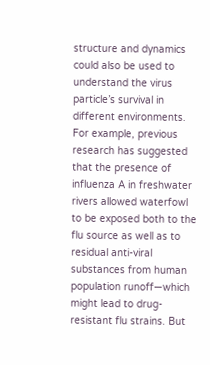structure and dynamics could also be used to understand the virus particle’s survival in different environments. For example, previous research has suggested that the presence of influenza A in freshwater rivers allowed waterfowl to be exposed both to the flu source as well as to residual anti-viral substances from human population runoff—which might lead to drug-resistant flu strains. But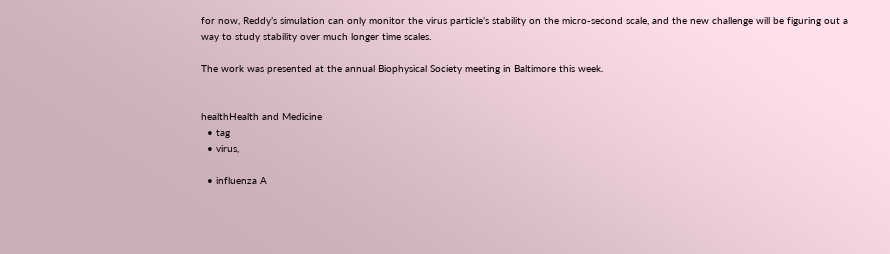for now, Reddy’s simulation can only monitor the virus particle’s stability on the micro-second scale, and the new challenge will be figuring out a way to study stability over much longer time scales.

The work was presented at the annual Biophysical Society meeting in Baltimore this week.


healthHealth and Medicine
  • tag
  • virus,

  • influenza A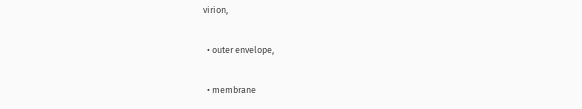virion,

  • outer envelope,

  • membrane